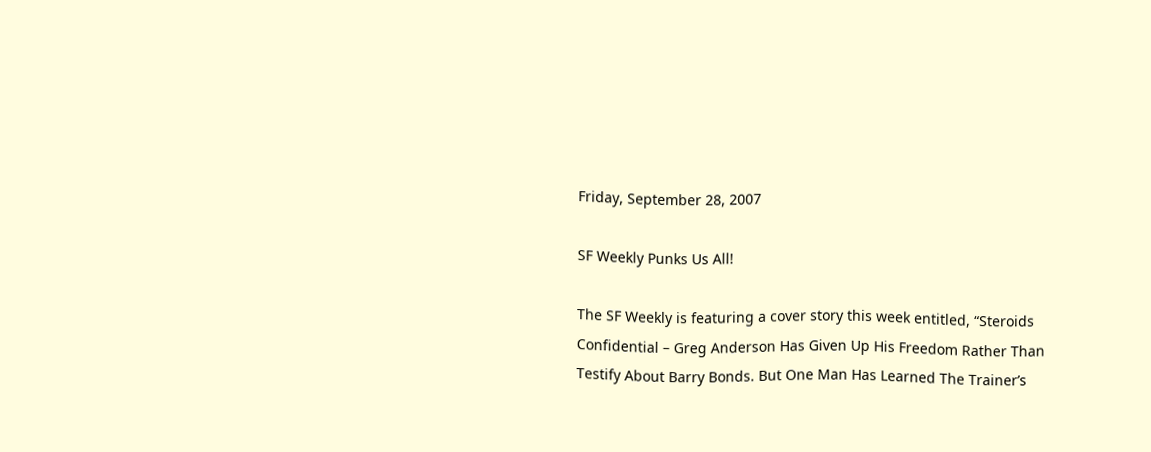Friday, September 28, 2007

SF Weekly Punks Us All!

The SF Weekly is featuring a cover story this week entitled, “Steroids Confidential – Greg Anderson Has Given Up His Freedom Rather Than Testify About Barry Bonds. But One Man Has Learned The Trainer’s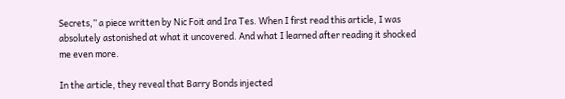Secrets,” a piece written by Nic Foit and Ira Tes. When I first read this article, I was absolutely astonished at what it uncovered. And what I learned after reading it shocked me even more.

In the article, they reveal that Barry Bonds injected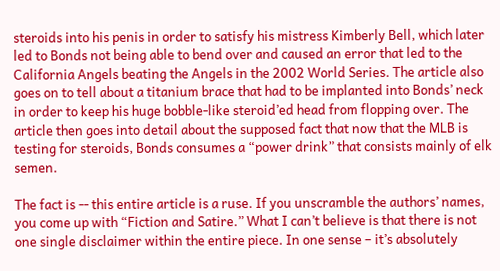steroids into his penis in order to satisfy his mistress Kimberly Bell, which later led to Bonds not being able to bend over and caused an error that led to the California Angels beating the Angels in the 2002 World Series. The article also goes on to tell about a titanium brace that had to be implanted into Bonds’ neck in order to keep his huge bobble-like steroid’ed head from flopping over. The article then goes into detail about the supposed fact that now that the MLB is testing for steroids, Bonds consumes a “power drink” that consists mainly of elk semen.

The fact is -- this entire article is a ruse. If you unscramble the authors’ names, you come up with “Fiction and Satire.” What I can’t believe is that there is not one single disclaimer within the entire piece. In one sense – it’s absolutely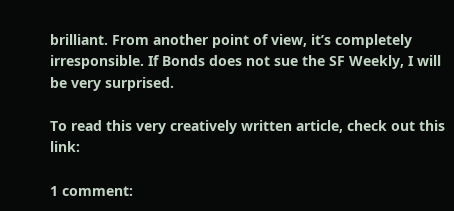brilliant. From another point of view, it’s completely irresponsible. If Bonds does not sue the SF Weekly, I will be very surprised.

To read this very creatively written article, check out this link:

1 comment: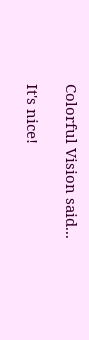Colorful Vision said...

It's nice!